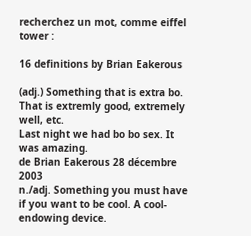recherchez un mot, comme eiffel tower :

16 definitions by Brian Eakerous

(adj.) Something that is extra bo. That is extremly good, extremely well, etc.
Last night we had bo bo sex. It was amazing.
de Brian Eakerous 28 décembre 2003
n./adj. Something you must have if you want to be cool. A cool-endowing device.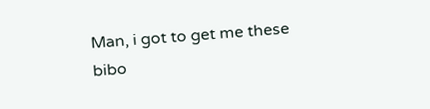Man, i got to get me these bibo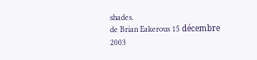shades.
de Brian Eakerous 15 décembre 2003